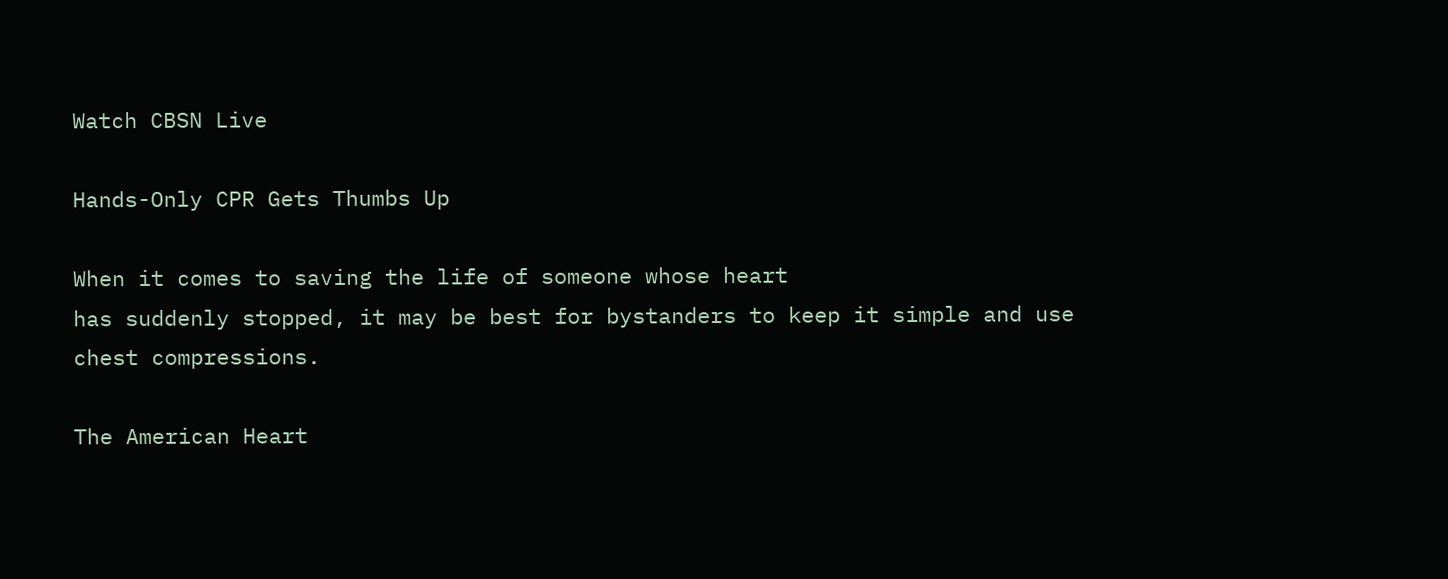Watch CBSN Live

Hands-Only CPR Gets Thumbs Up

When it comes to saving the life of someone whose heart
has suddenly stopped, it may be best for bystanders to keep it simple and use
chest compressions.

The American Heart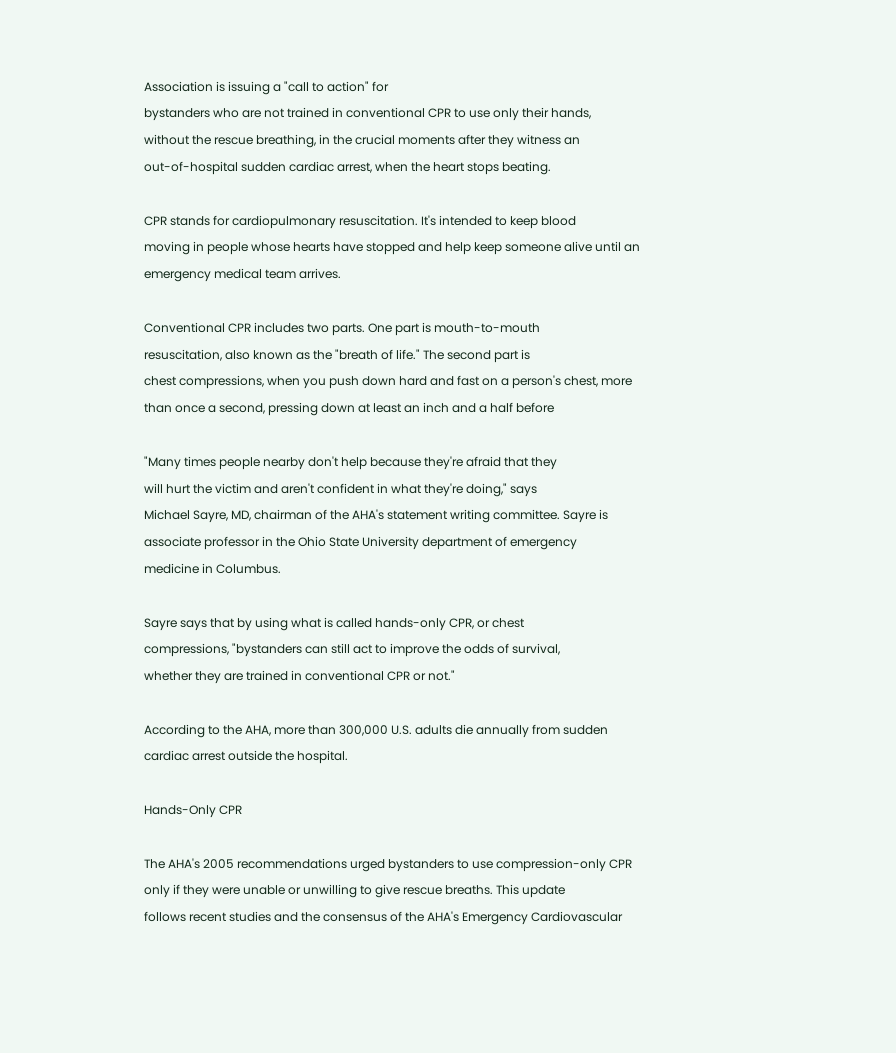Association is issuing a "call to action" for
bystanders who are not trained in conventional CPR to use only their hands,
without the rescue breathing, in the crucial moments after they witness an
out-of-hospital sudden cardiac arrest, when the heart stops beating.

CPR stands for cardiopulmonary resuscitation. It's intended to keep blood
moving in people whose hearts have stopped and help keep someone alive until an
emergency medical team arrives.

Conventional CPR includes two parts. One part is mouth-to-mouth
resuscitation, also known as the "breath of life." The second part is
chest compressions, when you push down hard and fast on a person's chest, more
than once a second, pressing down at least an inch and a half before

"Many times people nearby don't help because they're afraid that they
will hurt the victim and aren't confident in what they're doing," says
Michael Sayre, MD, chairman of the AHA's statement writing committee. Sayre is
associate professor in the Ohio State University department of emergency
medicine in Columbus.

Sayre says that by using what is called hands-only CPR, or chest
compressions, "bystanders can still act to improve the odds of survival,
whether they are trained in conventional CPR or not."

According to the AHA, more than 300,000 U.S. adults die annually from sudden
cardiac arrest outside the hospital.

Hands-Only CPR

The AHA's 2005 recommendations urged bystanders to use compression-only CPR
only if they were unable or unwilling to give rescue breaths. This update
follows recent studies and the consensus of the AHA's Emergency Cardiovascular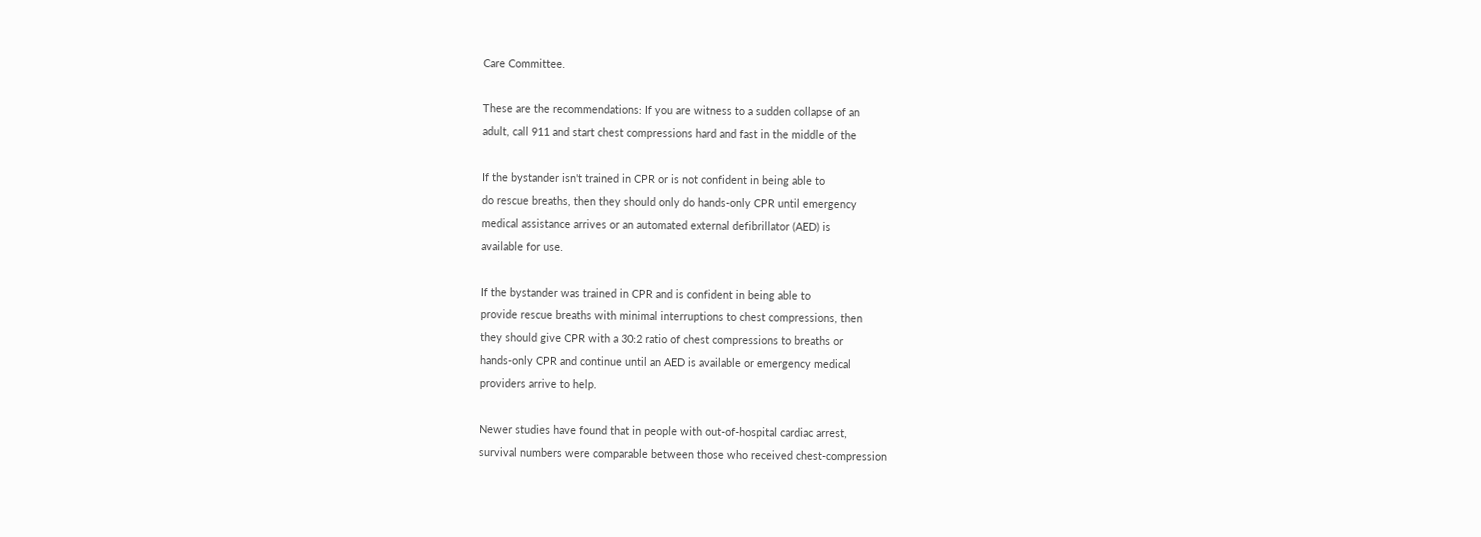Care Committee.

These are the recommendations: If you are witness to a sudden collapse of an
adult, call 911 and start chest compressions hard and fast in the middle of the

If the bystander isn't trained in CPR or is not confident in being able to
do rescue breaths, then they should only do hands-only CPR until emergency
medical assistance arrives or an automated external defibrillator (AED) is
available for use.

If the bystander was trained in CPR and is confident in being able to
provide rescue breaths with minimal interruptions to chest compressions, then
they should give CPR with a 30:2 ratio of chest compressions to breaths or
hands-only CPR and continue until an AED is available or emergency medical
providers arrive to help.

Newer studies have found that in people with out-of-hospital cardiac arrest,
survival numbers were comparable between those who received chest-compression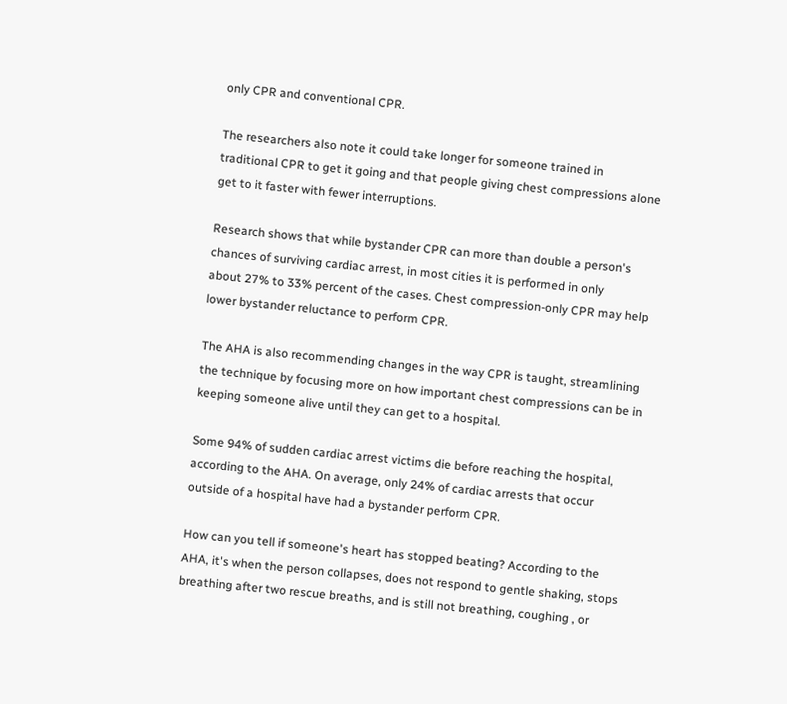only CPR and conventional CPR.

The researchers also note it could take longer for someone trained in
traditional CPR to get it going and that people giving chest compressions alone
get to it faster with fewer interruptions.

Research shows that while bystander CPR can more than double a person's
chances of surviving cardiac arrest, in most cities it is performed in only
about 27% to 33% percent of the cases. Chest compression-only CPR may help
lower bystander reluctance to perform CPR.

The AHA is also recommending changes in the way CPR is taught, streamlining
the technique by focusing more on how important chest compressions can be in
keeping someone alive until they can get to a hospital.

Some 94% of sudden cardiac arrest victims die before reaching the hospital,
according to the AHA. On average, only 24% of cardiac arrests that occur
outside of a hospital have had a bystander perform CPR.

How can you tell if someone's heart has stopped beating? According to the
AHA, it's when the person collapses, does not respond to gentle shaking, stops
breathing after two rescue breaths, and is still not breathing, coughing , or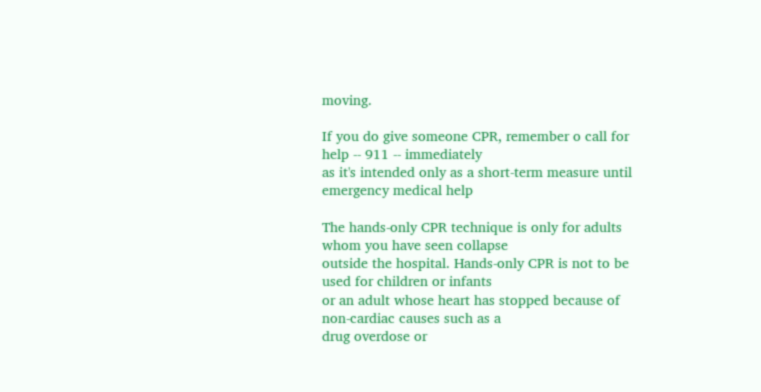moving.

If you do give someone CPR, remember o call for help -- 911 -- immediately
as it's intended only as a short-term measure until emergency medical help

The hands-only CPR technique is only for adults whom you have seen collapse
outside the hospital. Hands-only CPR is not to be used for children or infants
or an adult whose heart has stopped because of non-cardiac causes such as a
drug overdose or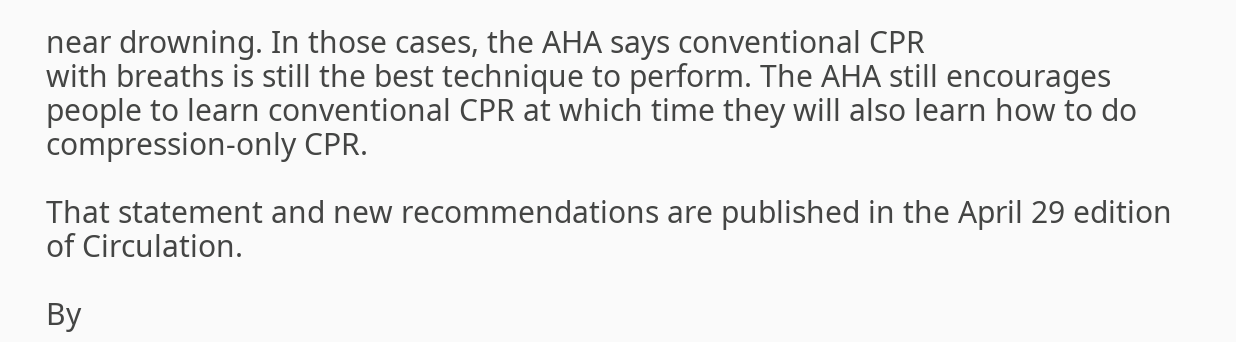near drowning. In those cases, the AHA says conventional CPR
with breaths is still the best technique to perform. The AHA still encourages
people to learn conventional CPR at which time they will also learn how to do
compression-only CPR.

That statement and new recommendations are published in the April 29 edition
of Circulation.

By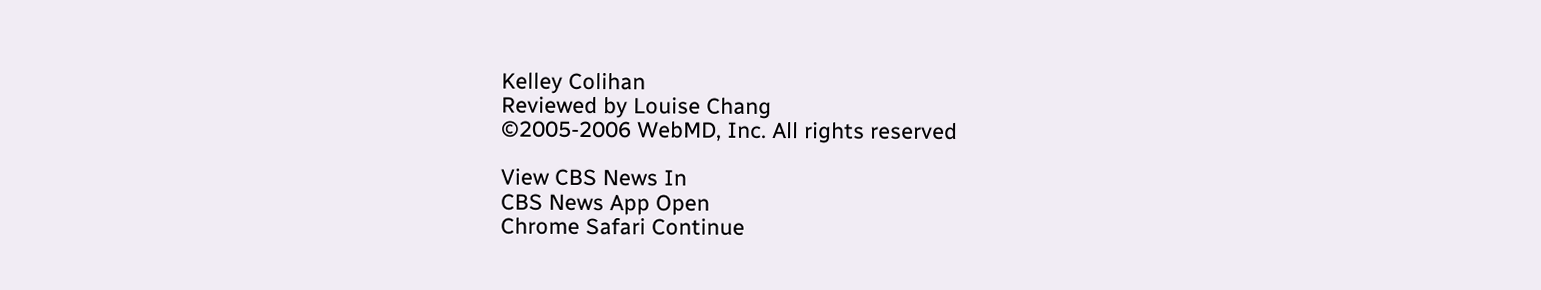Kelley Colihan
Reviewed by Louise Chang
©2005-2006 WebMD, Inc. All rights reserved

View CBS News In
CBS News App Open
Chrome Safari Continue